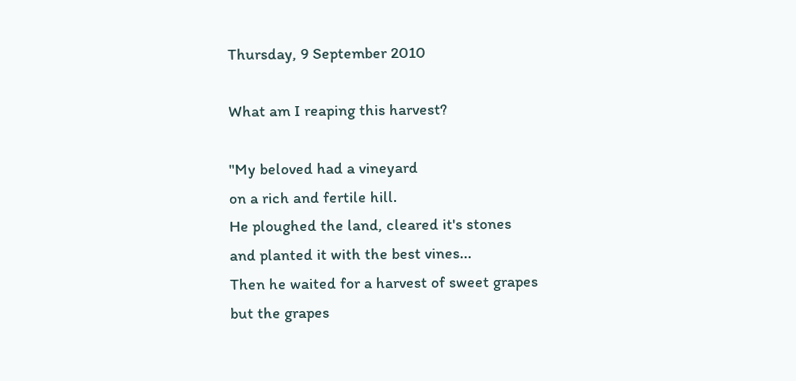Thursday, 9 September 2010

What am I reaping this harvest?

"My beloved had a vineyard
on a rich and fertile hill.
He ploughed the land, cleared it's stones
and planted it with the best vines...
Then he waited for a harvest of sweet grapes
but the grapes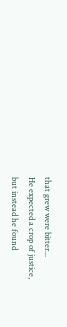that grew were bitter...
He expected a crop of justice,
but instead he found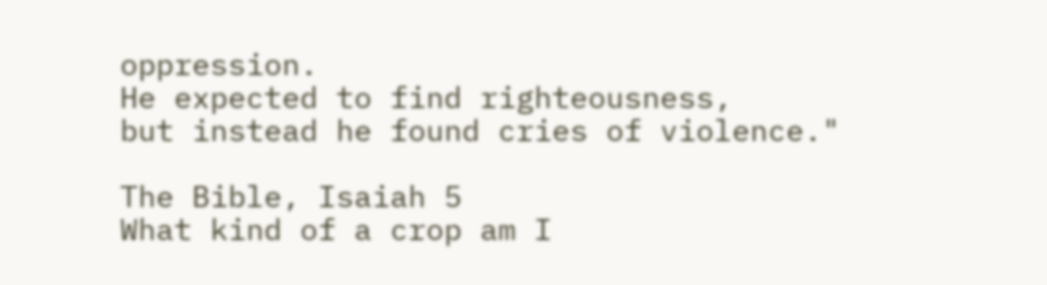oppression.
He expected to find righteousness,
but instead he found cries of violence."

The Bible, Isaiah 5
What kind of a crop am I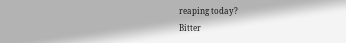reaping today?
Bitter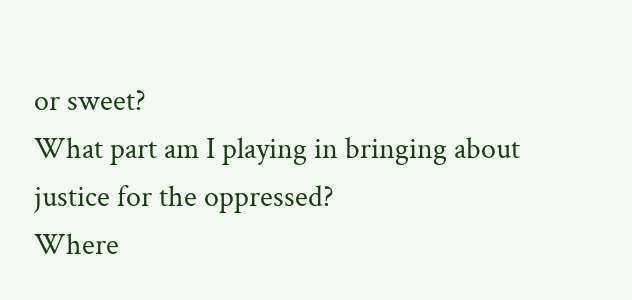or sweet?
What part am I playing in bringing about justice for the oppressed?
Where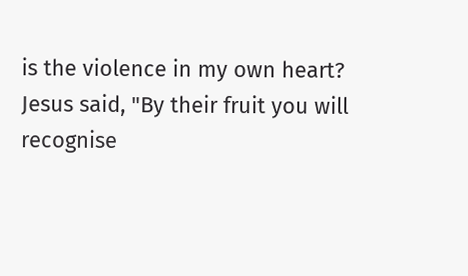is the violence in my own heart?
Jesus said, "By their fruit you will recognise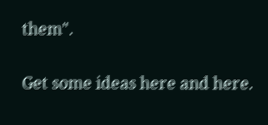them".

Get some ideas here and here.